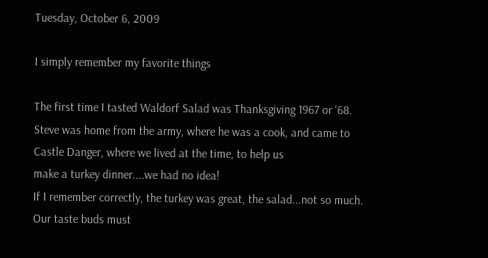Tuesday, October 6, 2009

I simply remember my favorite things

The first time I tasted Waldorf Salad was Thanksgiving 1967 or '68. Steve was home from the army, where he was a cook, and came to Castle Danger, where we lived at the time, to help us
make a turkey dinner....we had no idea!
If I remember correctly, the turkey was great, the salad...not so much. Our taste buds must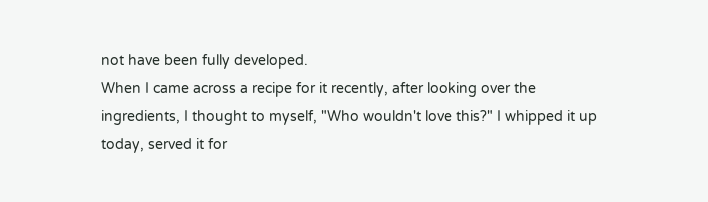not have been fully developed.
When I came across a recipe for it recently, after looking over the ingredients, I thought to myself, "Who wouldn't love this?" I whipped it up today, served it for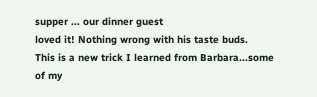supper ... our dinner guest
loved it! Nothing wrong with his taste buds.
This is a new trick I learned from Barbara...some of my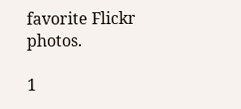favorite Flickr photos.

1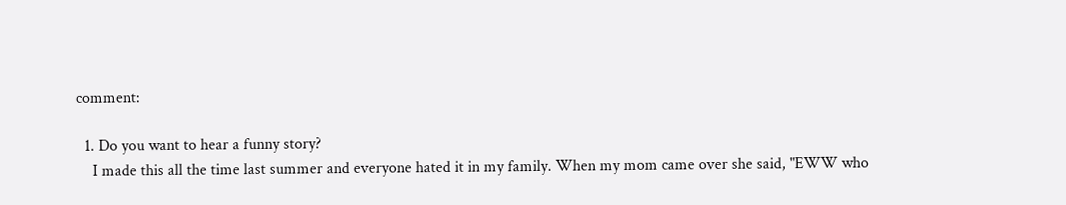comment:

  1. Do you want to hear a funny story?
    I made this all the time last summer and everyone hated it in my family. When my mom came over she said, "EWW who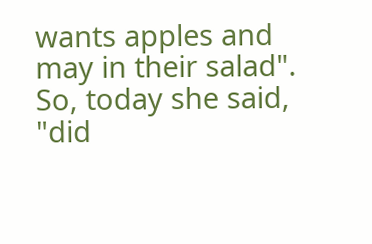wants apples and may in their salad". So, today she said, "did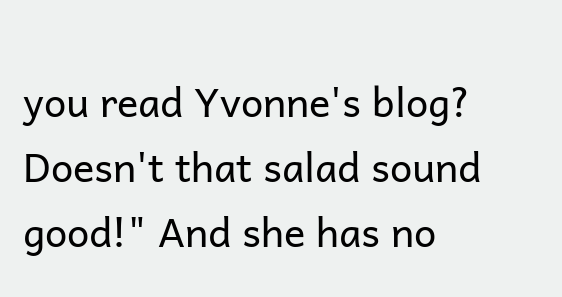you read Yvonne's blog? Doesn't that salad sound good!" And she has no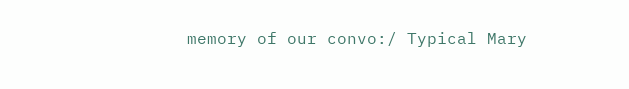memory of our convo:/ Typical Mary